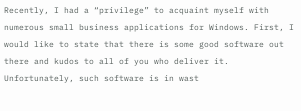Recently, I had a “privilege” to acquaint myself with numerous small business applications for Windows. First, I would like to state that there is some good software out there and kudos to all of you who deliver it. Unfortunately, such software is in wast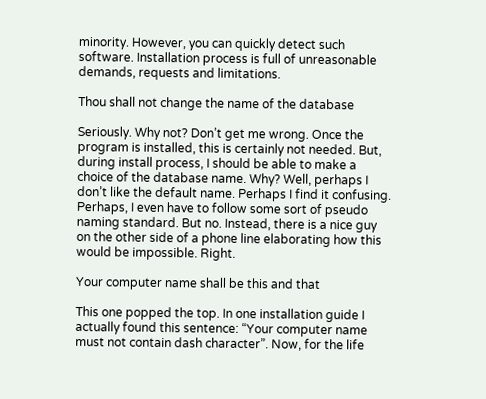minority. However, you can quickly detect such software. Installation process is full of unreasonable demands, requests and limitations.

Thou shall not change the name of the database

Seriously. Why not? Don’t get me wrong. Once the program is installed, this is certainly not needed. But, during install process, I should be able to make a choice of the database name. Why? Well, perhaps I don’t like the default name. Perhaps I find it confusing. Perhaps, I even have to follow some sort of pseudo naming standard. But no. Instead, there is a nice guy on the other side of a phone line elaborating how this would be impossible. Right.

Your computer name shall be this and that

This one popped the top. In one installation guide I actually found this sentence: “Your computer name must not contain dash character”. Now, for the life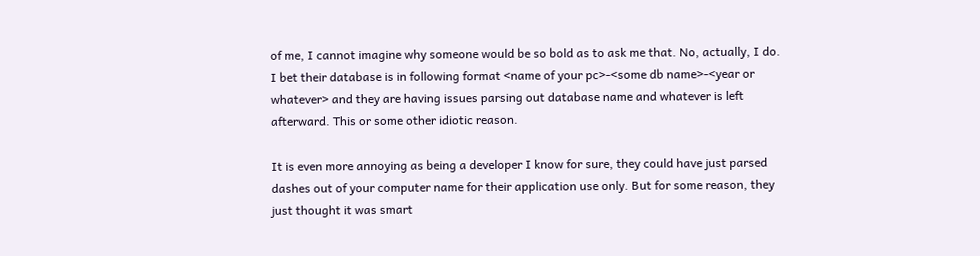of me, I cannot imagine why someone would be so bold as to ask me that. No, actually, I do. I bet their database is in following format <name of your pc>-<some db name>-<year or whatever> and they are having issues parsing out database name and whatever is left afterward. This or some other idiotic reason.

It is even more annoying as being a developer I know for sure, they could have just parsed dashes out of your computer name for their application use only. But for some reason, they just thought it was smart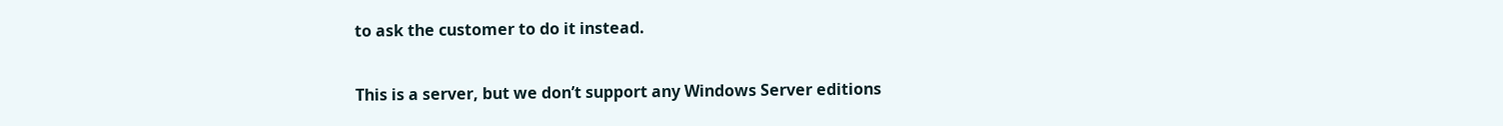to ask the customer to do it instead.

This is a server, but we don’t support any Windows Server editions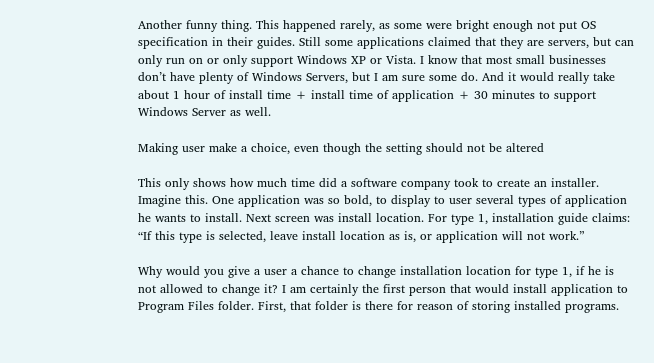Another funny thing. This happened rarely, as some were bright enough not put OS specification in their guides. Still some applications claimed that they are servers, but can only run on or only support Windows XP or Vista. I know that most small businesses don’t have plenty of Windows Servers, but I am sure some do. And it would really take about 1 hour of install time + install time of application + 30 minutes to support Windows Server as well.

Making user make a choice, even though the setting should not be altered

This only shows how much time did a software company took to create an installer. Imagine this. One application was so bold, to display to user several types of application he wants to install. Next screen was install location. For type 1, installation guide claims: “If this type is selected, leave install location as is, or application will not work.”

Why would you give a user a chance to change installation location for type 1, if he is not allowed to change it? I am certainly the first person that would install application to Program Files folder. First, that folder is there for reason of storing installed programs.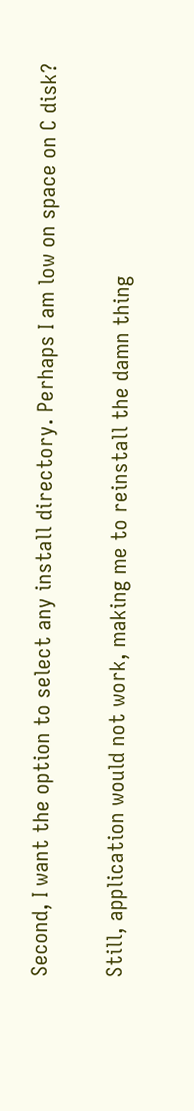Second, I want the option to select any install directory. Perhaps I am low on space on C disk?

Still, application would not work, making me to reinstall the damn thing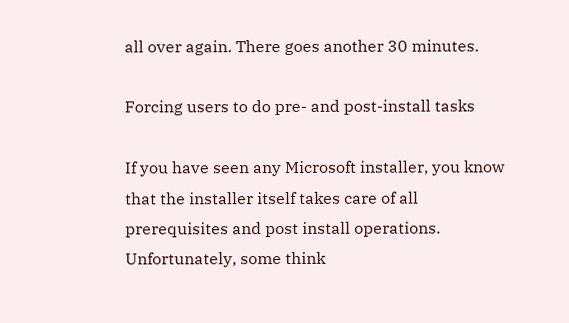all over again. There goes another 30 minutes.

Forcing users to do pre- and post-install tasks

If you have seen any Microsoft installer, you know that the installer itself takes care of all prerequisites and post install operations. Unfortunately, some think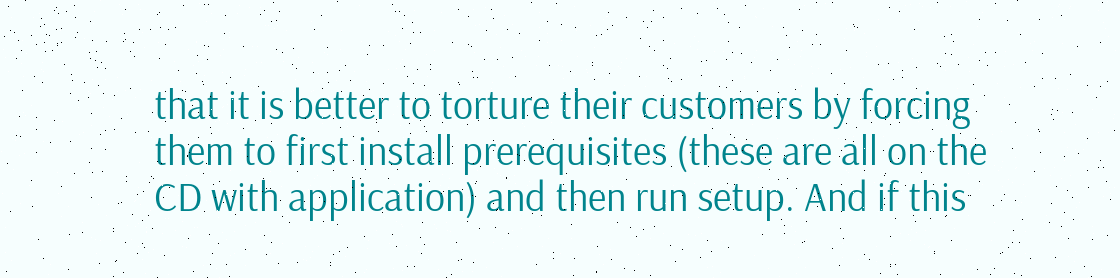that it is better to torture their customers by forcing them to first install prerequisites (these are all on the CD with application) and then run setup. And if this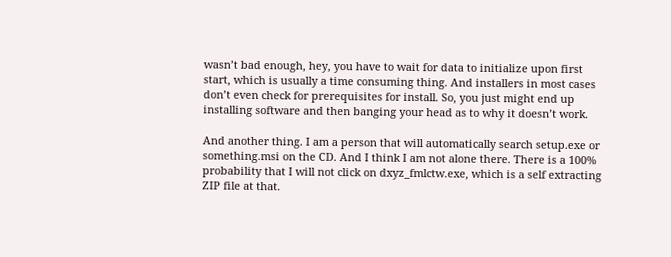wasn’t bad enough, hey, you have to wait for data to initialize upon first start, which is usually a time consuming thing. And installers in most cases don’t even check for prerequisites for install. So, you just might end up installing software and then banging your head as to why it doesn’t work.

And another thing. I am a person that will automatically search setup.exe or something.msi on the CD. And I think I am not alone there. There is a 100% probability that I will not click on dxyz_fmlctw.exe, which is a self extracting ZIP file at that.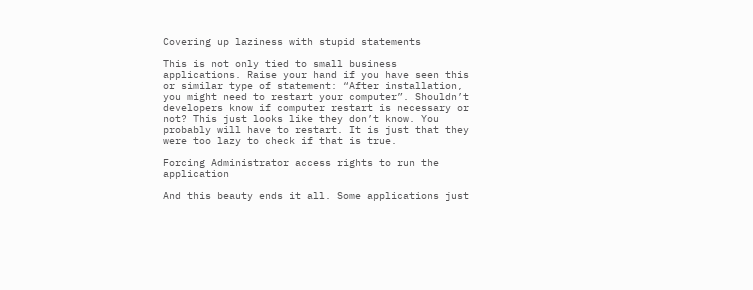Covering up laziness with stupid statements

This is not only tied to small business applications. Raise your hand if you have seen this or similar type of statement: “After installation, you might need to restart your computer”. Shouldn’t developers know if computer restart is necessary or not? This just looks like they don’t know. You probably will have to restart. It is just that they were too lazy to check if that is true.

Forcing Administrator access rights to run the application

And this beauty ends it all. Some applications just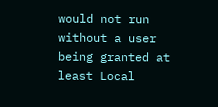would not run without a user being granted at least Local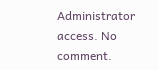Administrator access. No comment.